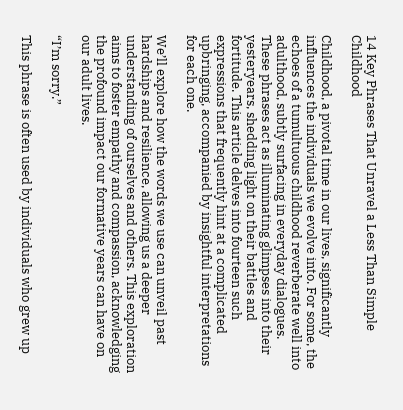14 Key Phrases That Unravel a Less Than Simple Childhood

Childhood, a pivotal time in our lives, significantly influences the individuals we evolve into. For some, the echoes of a tumultuous childhood reverberate well into adulthood, subtly surfacing in everyday dialogues. These phrases act as illuminating glimpses into their yesteryears, shedding light on their battles and fortitude. This article delves into fourteen such expressions that frequently hint at a complicated upbringing, accompanied by insightful interpretations for each one.

We’ll explore how the words we use can unveil past hardships and resilience, allowing us a deeper understanding of ourselves and others. This exploration aims to foster empathy and compassion, acknowledging the profound impact our formative years can have on our adult lives.

“I’m sorry.”

This phrase is often used by individuals who grew up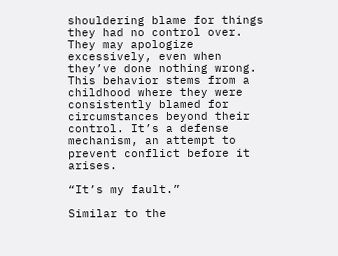shouldering blame for things they had no control over. They may apologize excessively, even when they’ve done nothing wrong. This behavior stems from a childhood where they were consistently blamed for circumstances beyond their control. It’s a defense mechanism, an attempt to prevent conflict before it arises.

“It’s my fault.”

Similar to the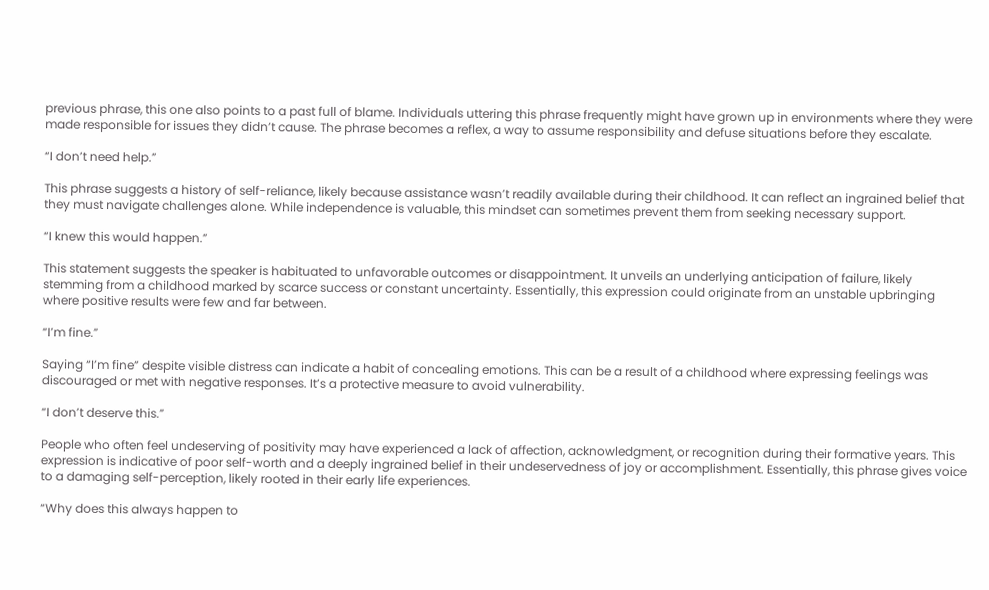previous phrase, this one also points to a past full of blame. Individuals uttering this phrase frequently might have grown up in environments where they were made responsible for issues they didn’t cause. The phrase becomes a reflex, a way to assume responsibility and defuse situations before they escalate.

“I don’t need help.”

This phrase suggests a history of self-reliance, likely because assistance wasn’t readily available during their childhood. It can reflect an ingrained belief that they must navigate challenges alone. While independence is valuable, this mindset can sometimes prevent them from seeking necessary support.

“I knew this would happen.”

This statement suggests the speaker is habituated to unfavorable outcomes or disappointment. It unveils an underlying anticipation of failure, likely stemming from a childhood marked by scarce success or constant uncertainty. Essentially, this expression could originate from an unstable upbringing where positive results were few and far between.

“I’m fine.”

Saying “I’m fine” despite visible distress can indicate a habit of concealing emotions. This can be a result of a childhood where expressing feelings was discouraged or met with negative responses. It’s a protective measure to avoid vulnerability.

“I don’t deserve this.”

People who often feel undeserving of positivity may have experienced a lack of affection, acknowledgment, or recognition during their formative years. This expression is indicative of poor self-worth and a deeply ingrained belief in their undeservedness of joy or accomplishment. Essentially, this phrase gives voice to a damaging self-perception, likely rooted in their early life experiences.

“Why does this always happen to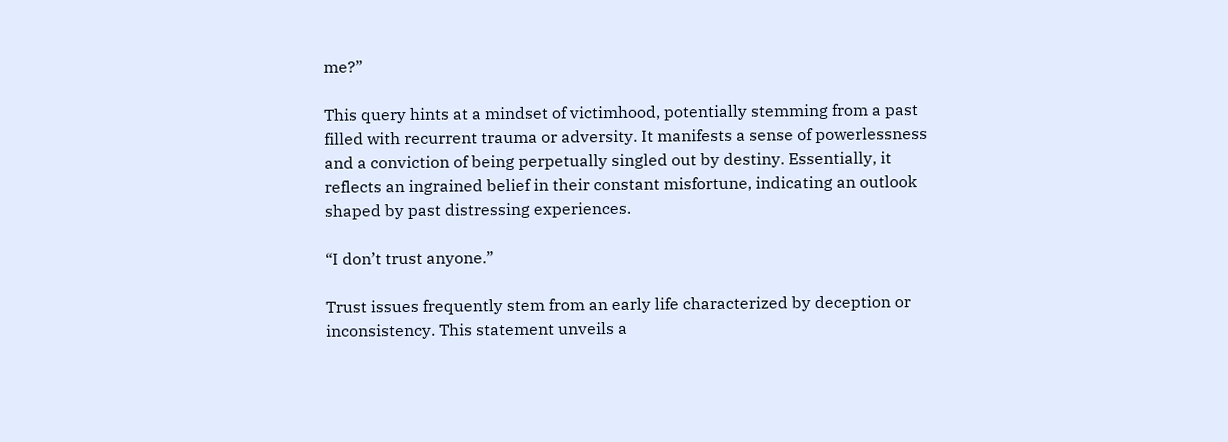me?”

This query hints at a mindset of victimhood, potentially stemming from a past filled with recurrent trauma or adversity. It manifests a sense of powerlessness and a conviction of being perpetually singled out by destiny. Essentially, it reflects an ingrained belief in their constant misfortune, indicating an outlook shaped by past distressing experiences.

“I don’t trust anyone.”

Trust issues frequently stem from an early life characterized by deception or inconsistency. This statement unveils a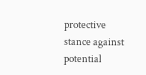protective stance against potential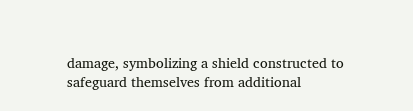damage, symbolizing a shield constructed to safeguard themselves from additional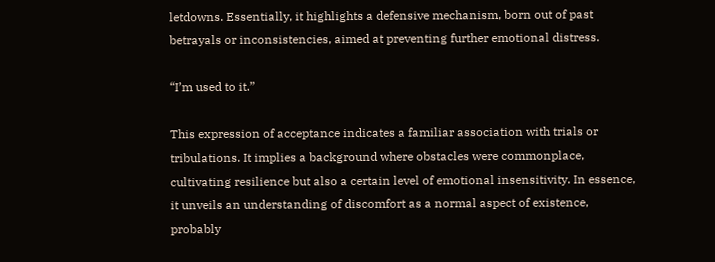letdowns. Essentially, it highlights a defensive mechanism, born out of past betrayals or inconsistencies, aimed at preventing further emotional distress.

“I’m used to it.”

This expression of acceptance indicates a familiar association with trials or tribulations. It implies a background where obstacles were commonplace, cultivating resilience but also a certain level of emotional insensitivity. In essence, it unveils an understanding of discomfort as a normal aspect of existence, probably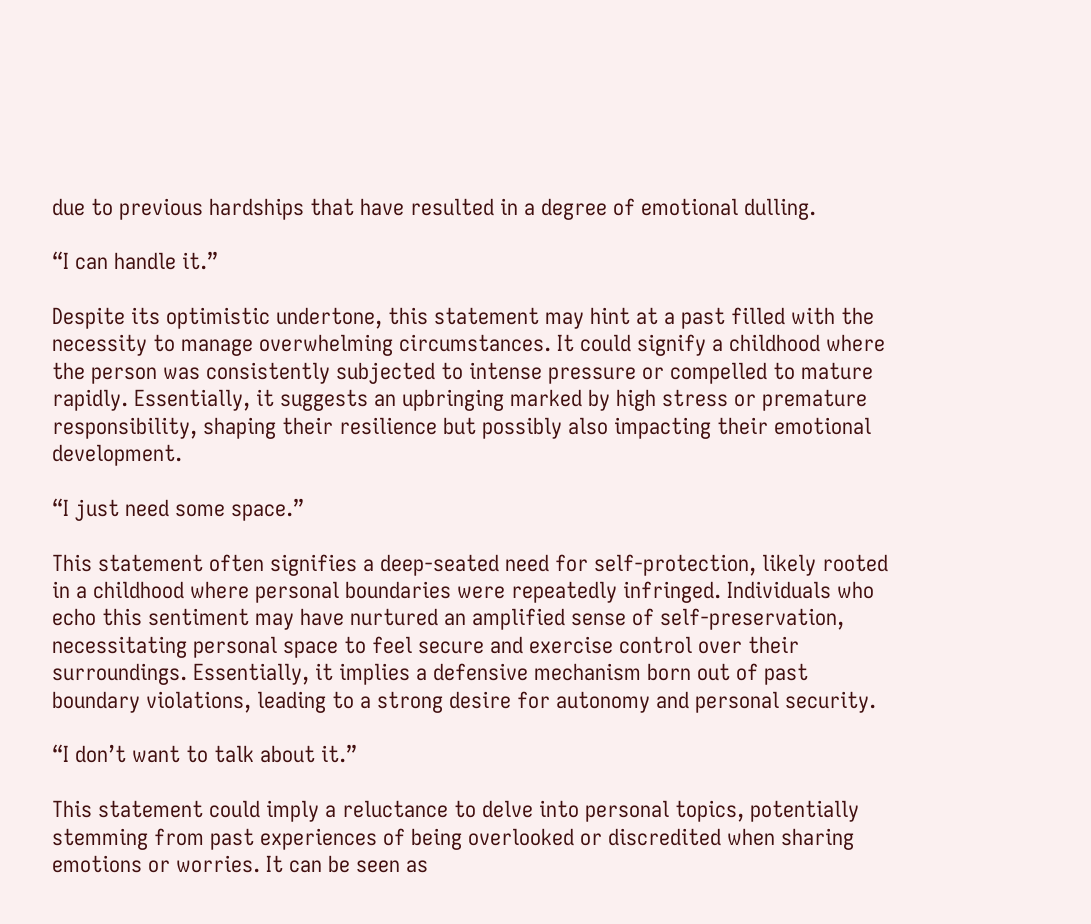due to previous hardships that have resulted in a degree of emotional dulling.

“I can handle it.”

Despite its optimistic undertone, this statement may hint at a past filled with the necessity to manage overwhelming circumstances. It could signify a childhood where the person was consistently subjected to intense pressure or compelled to mature rapidly. Essentially, it suggests an upbringing marked by high stress or premature responsibility, shaping their resilience but possibly also impacting their emotional development.

“I just need some space.”

This statement often signifies a deep-seated need for self-protection, likely rooted in a childhood where personal boundaries were repeatedly infringed. Individuals who echo this sentiment may have nurtured an amplified sense of self-preservation, necessitating personal space to feel secure and exercise control over their surroundings. Essentially, it implies a defensive mechanism born out of past boundary violations, leading to a strong desire for autonomy and personal security.

“I don’t want to talk about it.”

This statement could imply a reluctance to delve into personal topics, potentially stemming from past experiences of being overlooked or discredited when sharing emotions or worries. It can be seen as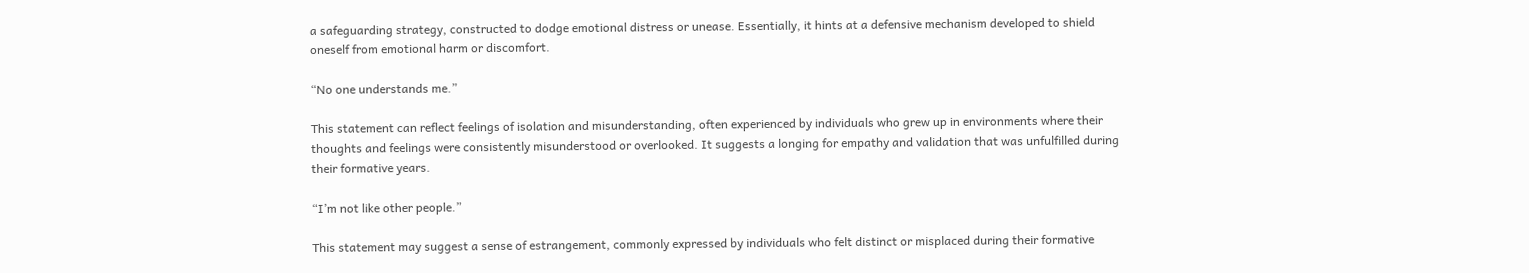a safeguarding strategy, constructed to dodge emotional distress or unease. Essentially, it hints at a defensive mechanism developed to shield oneself from emotional harm or discomfort.

“No one understands me.”

This statement can reflect feelings of isolation and misunderstanding, often experienced by individuals who grew up in environments where their thoughts and feelings were consistently misunderstood or overlooked. It suggests a longing for empathy and validation that was unfulfilled during their formative years.

“I’m not like other people.”

This statement may suggest a sense of estrangement, commonly expressed by individuals who felt distinct or misplaced during their formative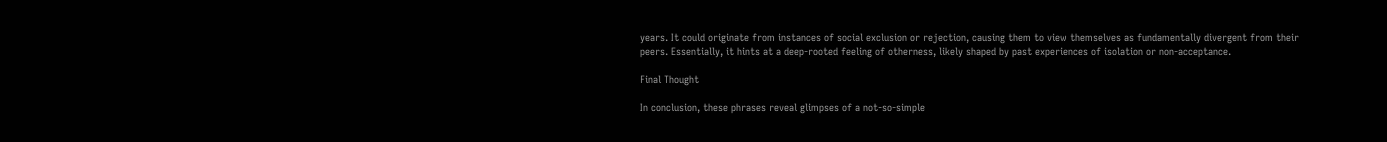years. It could originate from instances of social exclusion or rejection, causing them to view themselves as fundamentally divergent from their peers. Essentially, it hints at a deep-rooted feeling of otherness, likely shaped by past experiences of isolation or non-acceptance.

Final Thought

In conclusion, these phrases reveal glimpses of a not-so-simple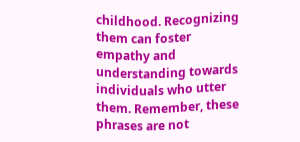childhood. Recognizing them can foster empathy and understanding towards individuals who utter them. Remember, these phrases are not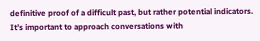definitive proof of a difficult past, but rather potential indicators. It’s important to approach conversations with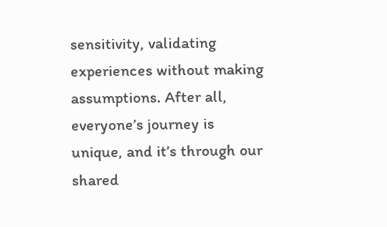sensitivity, validating experiences without making assumptions. After all, everyone’s journey is unique, and it’s through our shared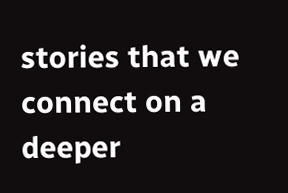stories that we connect on a deeper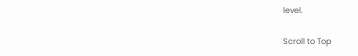level.

Scroll to Top